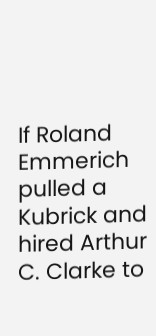If Roland Emmerich pulled a Kubrick and hired Arthur C. Clarke to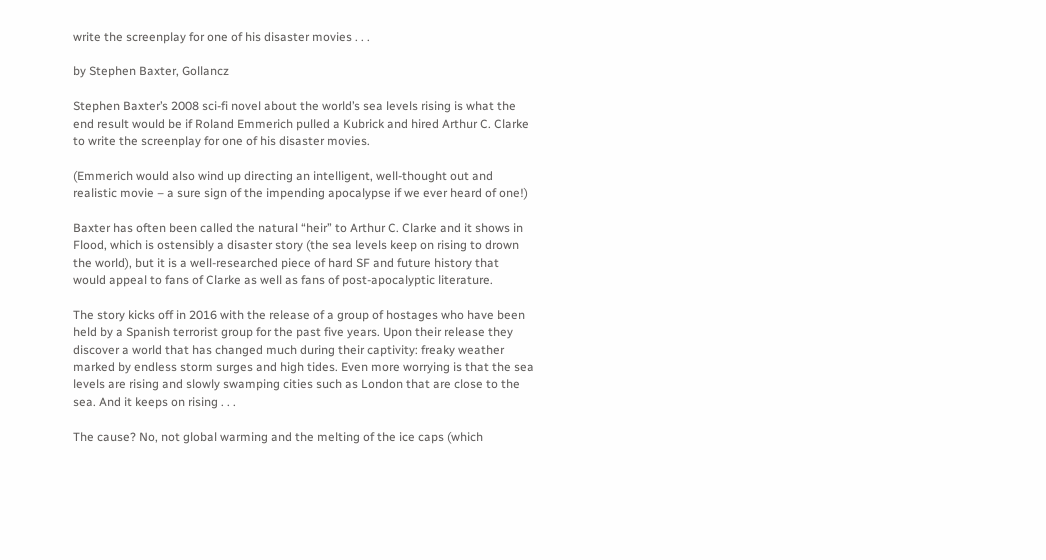write the screenplay for one of his disaster movies . . .

by Stephen Baxter, Gollancz

Stephen Baxter’s 2008 sci-fi novel about the world’s sea levels rising is what the end result would be if Roland Emmerich pulled a Kubrick and hired Arthur C. Clarke to write the screenplay for one of his disaster movies.

(Emmerich would also wind up directing an intelligent, well-thought out and realistic movie – a sure sign of the impending apocalypse if we ever heard of one!)

Baxter has often been called the natural “heir” to Arthur C. Clarke and it shows in Flood, which is ostensibly a disaster story (the sea levels keep on rising to drown the world), but it is a well-researched piece of hard SF and future history that would appeal to fans of Clarke as well as fans of post-apocalyptic literature.

The story kicks off in 2016 with the release of a group of hostages who have been held by a Spanish terrorist group for the past five years. Upon their release they discover a world that has changed much during their captivity: freaky weather marked by endless storm surges and high tides. Even more worrying is that the sea levels are rising and slowly swamping cities such as London that are close to the sea. And it keeps on rising . . .

The cause? No, not global warming and the melting of the ice caps (which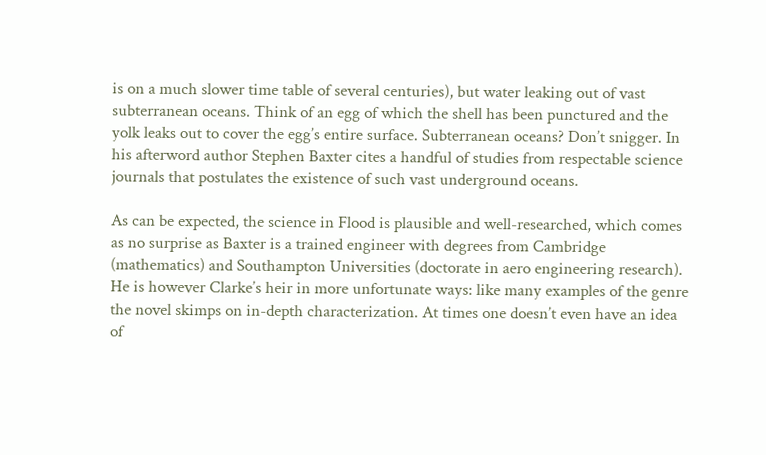is on a much slower time table of several centuries), but water leaking out of vast subterranean oceans. Think of an egg of which the shell has been punctured and the yolk leaks out to cover the egg’s entire surface. Subterranean oceans? Don’t snigger. In his afterword author Stephen Baxter cites a handful of studies from respectable science journals that postulates the existence of such vast underground oceans.

As can be expected, the science in Flood is plausible and well-researched, which comes as no surprise as Baxter is a trained engineer with degrees from Cambridge (mathematics) and Southampton Universities (doctorate in aero engineering research). He is however Clarke’s heir in more unfortunate ways: like many examples of the genre the novel skimps on in-depth characterization. At times one doesn’t even have an idea of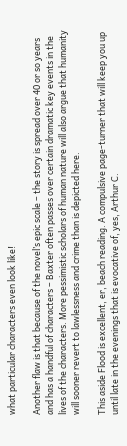what particular characters even look like!

Another flaw is that because of the novel’s epic scale – the story is spread over 40 or so years and has a handful of characters – Baxter often passes over certain dramatic key events in the lives of the characters. More pessimistic scholars of human nature will also argue that humanity will sooner revert to lawlessness and crime than is depicted here.

This aside Flood is excellent, er, beach reading. A compulsive page-turner that will keep you up until late in the evenings that is evocative of, yes, Arthur C.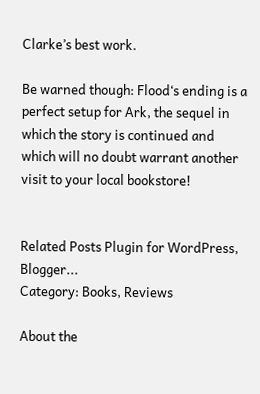Clarke’s best work.

Be warned though: Flood‘s ending is a perfect setup for Ark, the sequel in which the story is continued and which will no doubt warrant another visit to your local bookstore!


Related Posts Plugin for WordPress, Blogger...
Category: Books, Reviews

About the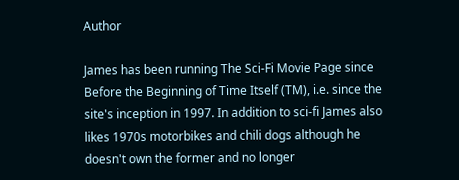Author

James has been running The Sci-Fi Movie Page since Before the Beginning of Time Itself (TM), i.e. since the site's inception in 1997. In addition to sci-fi James also likes 1970s motorbikes and chili dogs although he doesn't own the former and no longer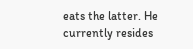eats the latter. He currently resides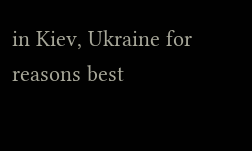in Kiev, Ukraine for reasons best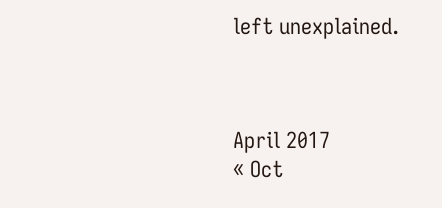left unexplained.



April 2017
« Oct